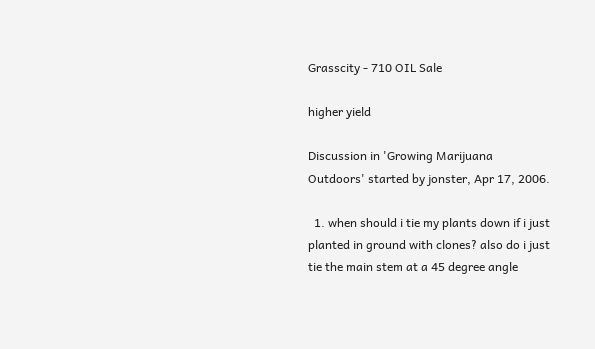Grasscity - 710 OIL Sale

higher yield

Discussion in 'Growing Marijuana Outdoors' started by jonster, Apr 17, 2006.

  1. when should i tie my plants down if i just planted in ground with clones? also do i just tie the main stem at a 45 degree angle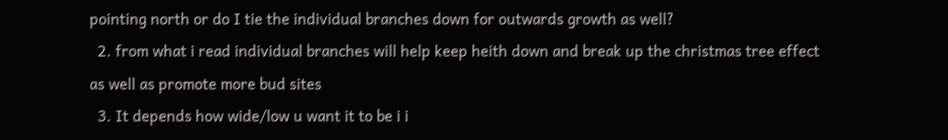pointing north or do I tie the individual branches down for outwards growth as well?
  2. from what i read individual branches will help keep heith down and break up the christmas tree effect as well as promote more bud sites
  3. It depends how wide/low u want it to be i i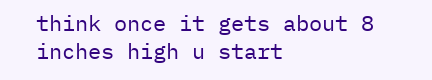think once it gets about 8 inches high u start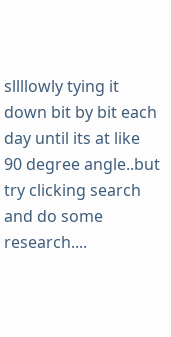sllllowly tying it down bit by bit each day until its at like 90 degree angle..but try clicking search and do some research....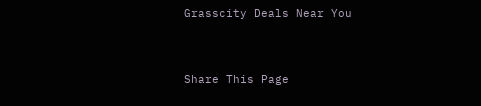Grasscity Deals Near You


Share This Page